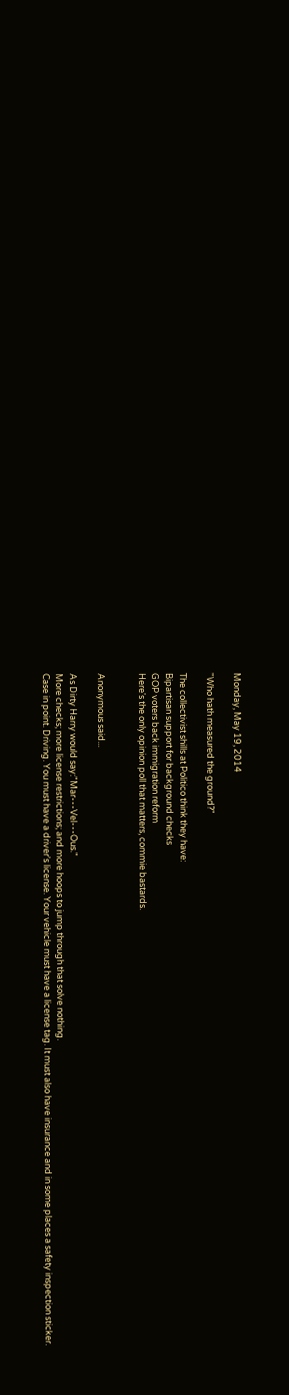Monday, May 19, 2014

"Who hath measured the ground?"

The collectivist shills at Politico think they have:
Bipartisan support for background checks
GOP voters back immigration reform
Here's the only opinion poll that matters, commie bastards.


Anonymous said...

As Dirty Harry would say:"Mar---Vel---Ous."
More checks; more license restrictions; and more hoops to jump through that solve nothing.
Case in point. Driving. You must have a driver's license. Your vehicle must have a license tag. It must also have insurance and in some places a safety inspection sticker.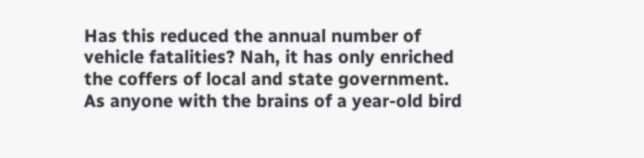Has this reduced the annual number of vehicle fatalities? Nah, it has only enriched the coffers of local and state government.
As anyone with the brains of a year-old bird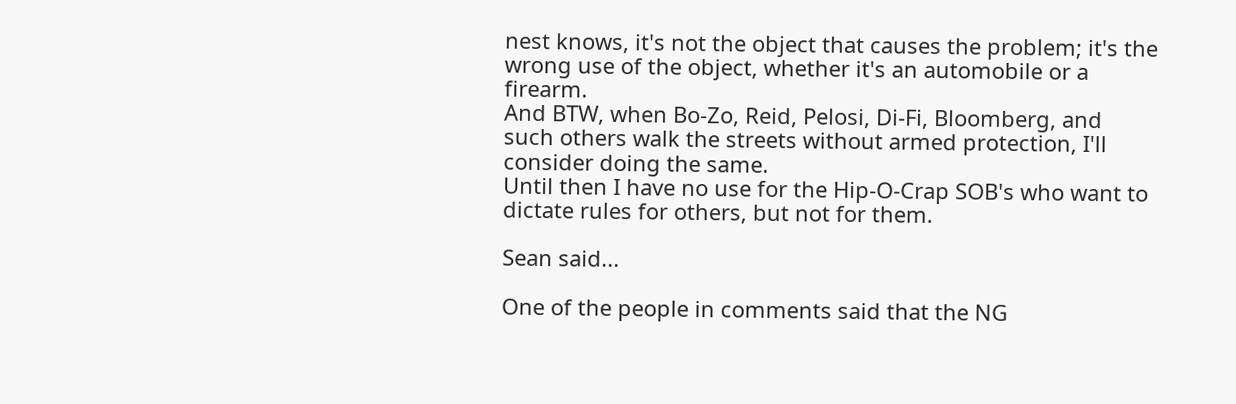nest knows, it's not the object that causes the problem; it's the wrong use of the object, whether it's an automobile or a firearm.
And BTW, when Bo-Zo, Reid, Pelosi, Di-Fi, Bloomberg, and such others walk the streets without armed protection, I'll consider doing the same.
Until then I have no use for the Hip-O-Crap SOB's who want to dictate rules for others, but not for them.

Sean said...

One of the people in comments said that the NG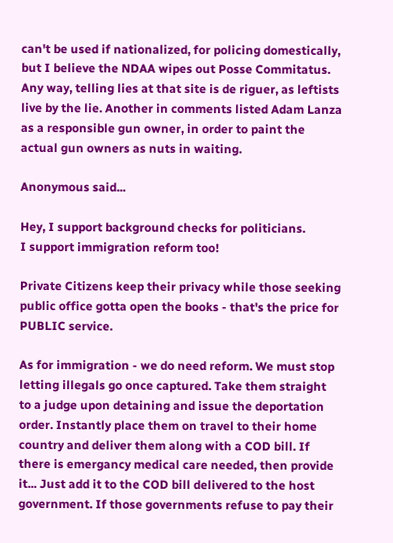can't be used if nationalized, for policing domestically, but I believe the NDAA wipes out Posse Commitatus. Any way, telling lies at that site is de riguer, as leftists live by the lie. Another in comments listed Adam Lanza as a responsible gun owner, in order to paint the actual gun owners as nuts in waiting.

Anonymous said...

Hey, I support background checks for politicians.
I support immigration reform too!

Private Citizens keep their privacy while those seeking public office gotta open the books - that's the price for PUBLIC service.

As for immigration - we do need reform. We must stop letting illegals go once captured. Take them straight to a judge upon detaining and issue the deportation order. Instantly place them on travel to their home country and deliver them along with a COD bill. If there is emergancy medical care needed, then provide it... Just add it to the COD bill delivered to the host government. If those governments refuse to pay their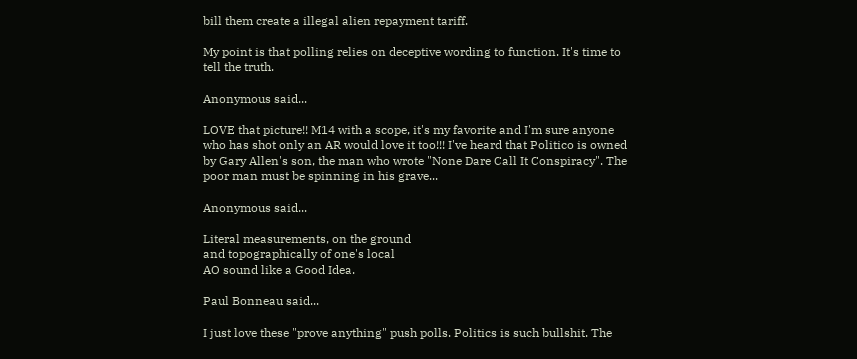bill them create a illegal alien repayment tariff.

My point is that polling relies on deceptive wording to function. It's time to tell the truth.

Anonymous said...

LOVE that picture!! M14 with a scope, it's my favorite and I'm sure anyone who has shot only an AR would love it too!!! I've heard that Politico is owned by Gary Allen's son, the man who wrote "None Dare Call It Conspiracy". The poor man must be spinning in his grave...

Anonymous said...

Literal measurements, on the ground
and topographically of one's local
AO sound like a Good Idea.

Paul Bonneau said...

I just love these "prove anything" push polls. Politics is such bullshit. The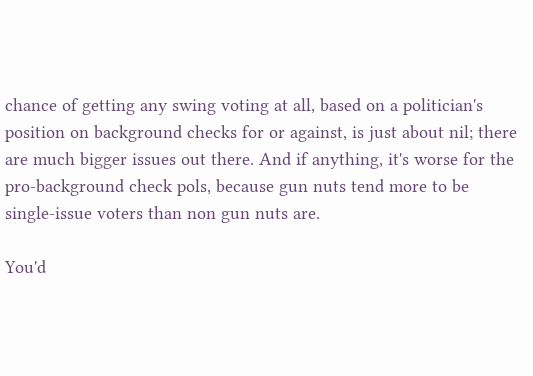chance of getting any swing voting at all, based on a politician's position on background checks for or against, is just about nil; there are much bigger issues out there. And if anything, it's worse for the pro-background check pols, because gun nuts tend more to be single-issue voters than non gun nuts are.

You'd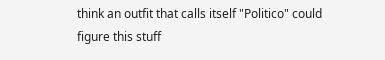think an outfit that calls itself "Politico" could figure this stuff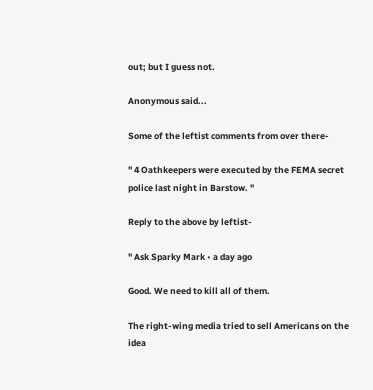out; but I guess not.

Anonymous said...

Some of the leftist comments from over there-

" 4 Oathkeepers were executed by the FEMA secret police last night in Barstow. "

Reply to the above by leftist-

" Ask Sparky Mark • a day ago

Good. We need to kill all of them.

The right-wing media tried to sell Americans on the idea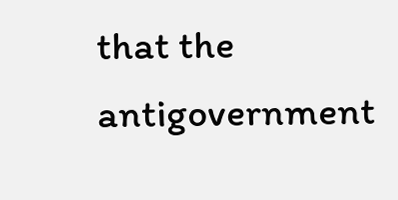that the antigovernment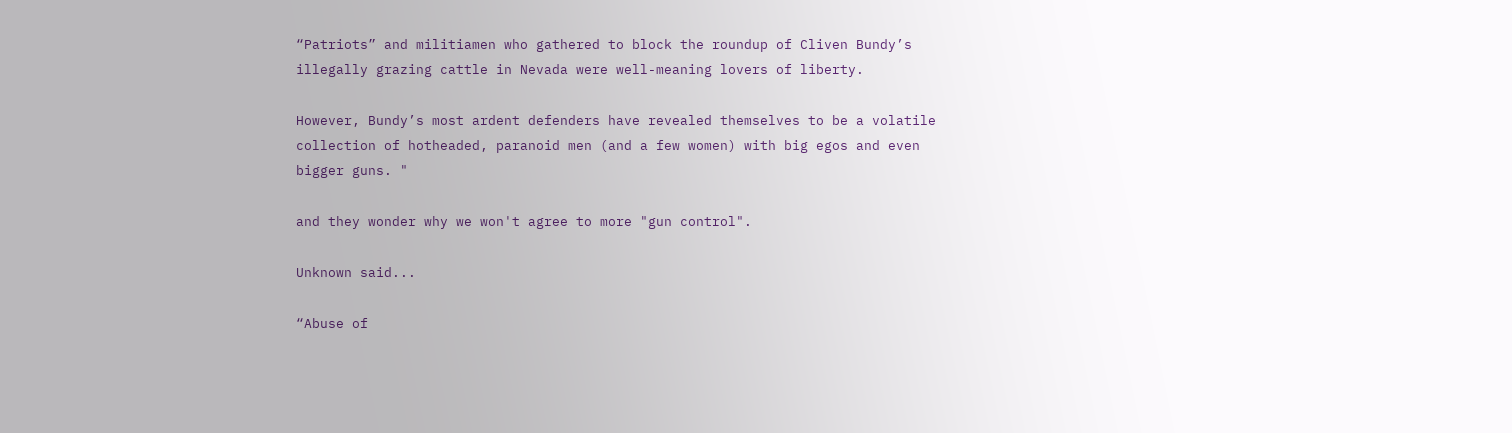“Patriots” and militiamen who gathered to block the roundup of Cliven Bundy’s illegally grazing cattle in Nevada were well-meaning lovers of liberty.

However, Bundy’s most ardent defenders have revealed themselves to be a volatile collection of hotheaded, paranoid men (and a few women) with big egos and even bigger guns. "

and they wonder why we won't agree to more "gun control".

Unknown said...

“Abuse of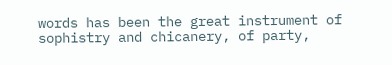words has been the great instrument of sophistry and chicanery, of party,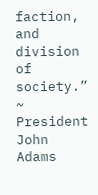faction, and division of society.”
~ President John Adams